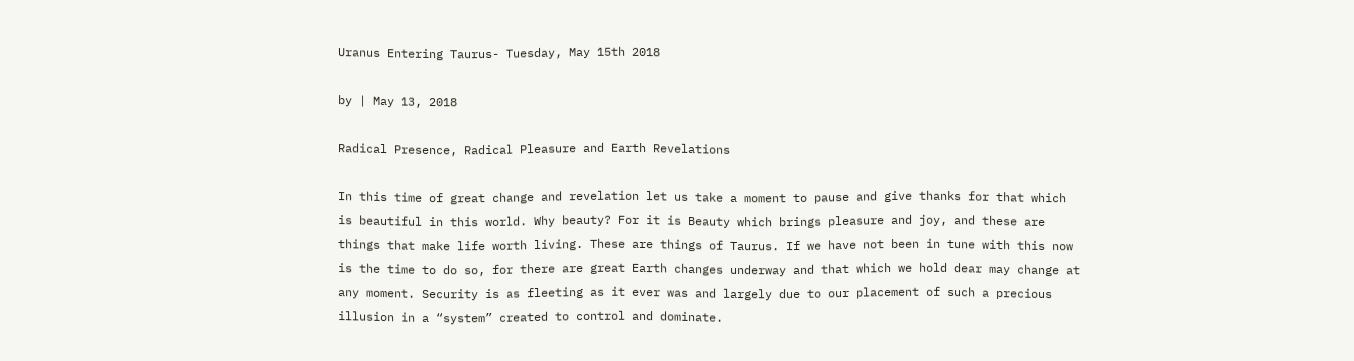Uranus Entering Taurus- Tuesday, May 15th 2018

by | May 13, 2018

Radical Presence, Radical Pleasure and Earth Revelations

In this time of great change and revelation let us take a moment to pause and give thanks for that which is beautiful in this world. Why beauty? For it is Beauty which brings pleasure and joy, and these are things that make life worth living. These are things of Taurus. If we have not been in tune with this now is the time to do so, for there are great Earth changes underway and that which we hold dear may change at any moment. Security is as fleeting as it ever was and largely due to our placement of such a precious illusion in a “system” created to control and dominate.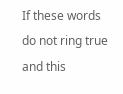If these words do not ring true and this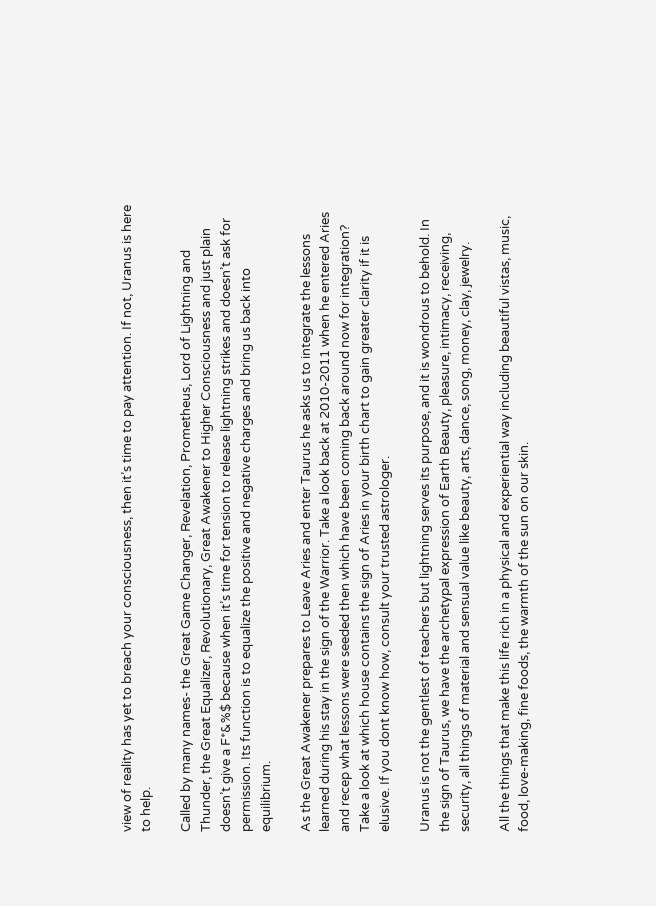view of reality has yet to breach your consciousness, then it’s time to pay attention. If not, Uranus is here to help.

Called by many names- the Great Game Changer, Revelation, Prometheus, Lord of Lightning and Thunder, the Great Equalizer, Revolutionary, Great Awakener to Higher Consciousness and just plain doesn’t give a F*&%$ because when it’s time for tension to release lightning strikes and doesn’t ask for permission. Its function is to equalize the positive and negative charges and bring us back into equilibrium.

As the Great Awakener prepares to Leave Aries and enter Taurus he asks us to integrate the lessons learned during his stay in the sign of the Warrior. Take a look back at 2010-2011 when he entered Aries and recep what lessons were seeded then which have been coming back around now for integration? Take a look at which house contains the sign of Aries in your birth chart to gain greater clarity if it is elusive. If you dont know how, consult your trusted astrologer.

Uranus is not the gentlest of teachers but lightning serves its purpose, and it is wondrous to behold. In the sign of Taurus, we have the archetypal expression of Earth Beauty, pleasure, intimacy, receiving, security, all things of material and sensual value like beauty, arts, dance, song, money, clay, jewelry.

All the things that make this life rich in a physical and experiential way including beautiful vistas, music, food, love-making, fine foods, the warmth of the sun on our skin.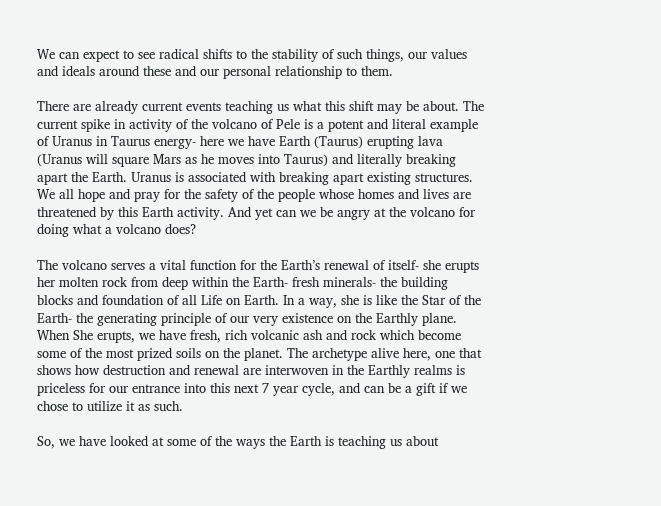We can expect to see radical shifts to the stability of such things, our values and ideals around these and our personal relationship to them.

There are already current events teaching us what this shift may be about. The current spike in activity of the volcano of Pele is a potent and literal example of Uranus in Taurus energy- here we have Earth (Taurus) erupting lava (Uranus will square Mars as he moves into Taurus) and literally breaking apart the Earth. Uranus is associated with breaking apart existing structures. We all hope and pray for the safety of the people whose homes and lives are threatened by this Earth activity. And yet can we be angry at the volcano for doing what a volcano does?

The volcano serves a vital function for the Earth’s renewal of itself- she erupts her molten rock from deep within the Earth- fresh minerals- the building blocks and foundation of all Life on Earth. In a way, she is like the Star of the Earth- the generating principle of our very existence on the Earthly plane. When She erupts, we have fresh, rich volcanic ash and rock which become some of the most prized soils on the planet. The archetype alive here, one that shows how destruction and renewal are interwoven in the Earthly realms is priceless for our entrance into this next 7 year cycle, and can be a gift if we chose to utilize it as such.

So, we have looked at some of the ways the Earth is teaching us about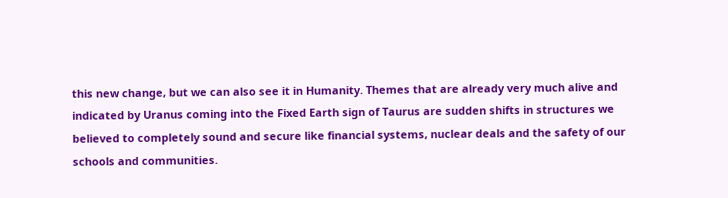this new change, but we can also see it in Humanity. Themes that are already very much alive and indicated by Uranus coming into the Fixed Earth sign of Taurus are sudden shifts in structures we believed to completely sound and secure like financial systems, nuclear deals and the safety of our schools and communities.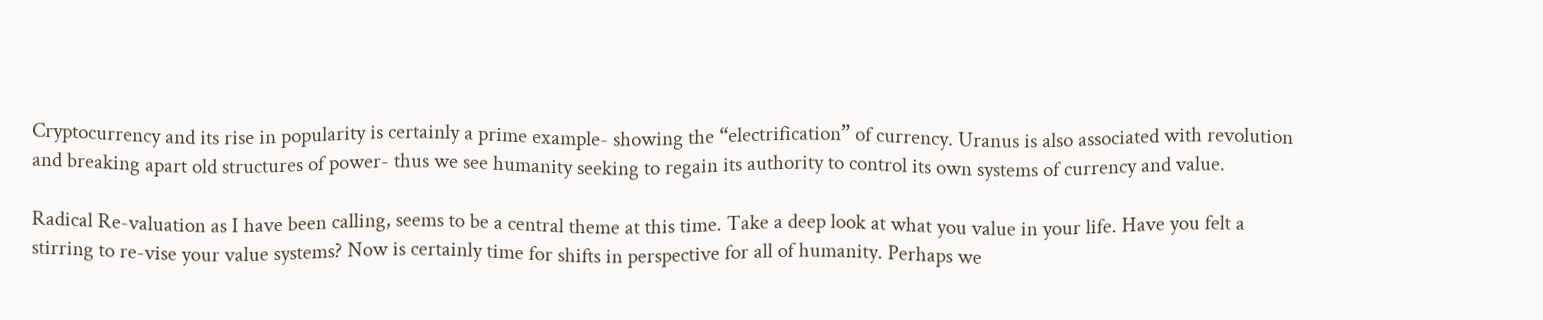Cryptocurrency and its rise in popularity is certainly a prime example- showing the “electrification” of currency. Uranus is also associated with revolution and breaking apart old structures of power- thus we see humanity seeking to regain its authority to control its own systems of currency and value.

Radical Re-valuation as I have been calling, seems to be a central theme at this time. Take a deep look at what you value in your life. Have you felt a stirring to re-vise your value systems? Now is certainly time for shifts in perspective for all of humanity. Perhaps we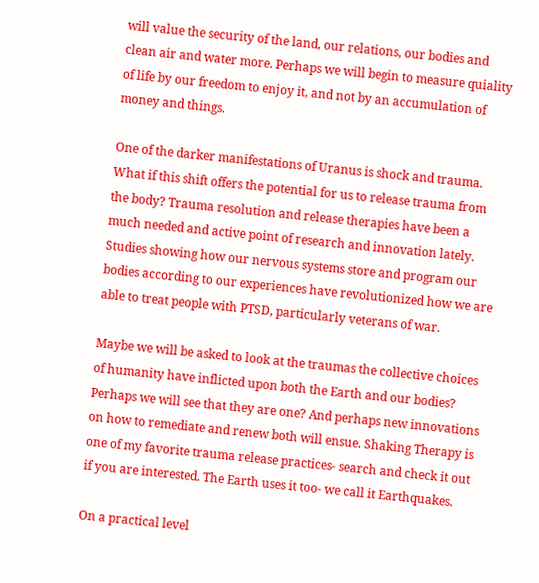will value the security of the land, our relations, our bodies and clean air and water more. Perhaps we will begin to measure quiality of life by our freedom to enjoy it, and not by an accumulation of money and things.

One of the darker manifestations of Uranus is shock and trauma. What if this shift offers the potential for us to release trauma from the body? Trauma resolution and release therapies have been a much needed and active point of research and innovation lately. Studies showing how our nervous systems store and program our bodies according to our experiences have revolutionized how we are able to treat people with PTSD, particularly veterans of war.

Maybe we will be asked to look at the traumas the collective choices of humanity have inflicted upon both the Earth and our bodies? Perhaps we will see that they are one? And perhaps new innovations on how to remediate and renew both will ensue. Shaking Therapy is one of my favorite trauma release practices- search and check it out if you are interested. The Earth uses it too- we call it Earthquakes.

On a practical level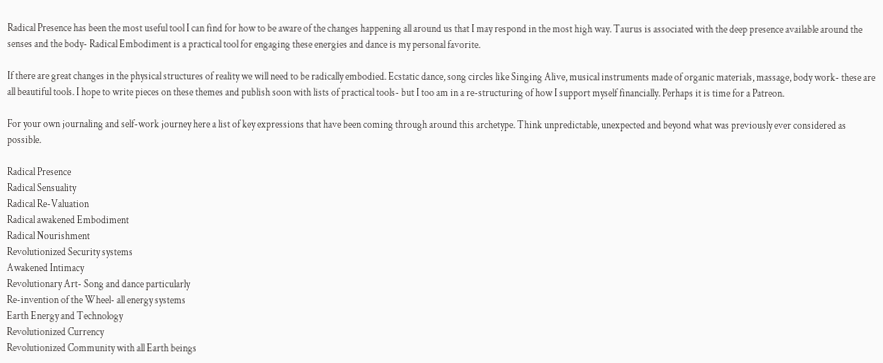Radical Presence has been the most useful tool I can find for how to be aware of the changes happening all around us that I may respond in the most high way. Taurus is associated with the deep presence available around the senses and the body- Radical Embodiment is a practical tool for engaging these energies and dance is my personal favorite.

If there are great changes in the physical structures of reality we will need to be radically embodied. Ecstatic dance, song circles like Singing Alive, musical instruments made of organic materials, massage, body work- these are all beautiful tools. I hope to write pieces on these themes and publish soon with lists of practical tools- but I too am in a re-structuring of how I support myself financially. Perhaps it is time for a Patreon.

For your own journaling and self-work journey here a list of key expressions that have been coming through around this archetype. Think unpredictable, unexpected and beyond what was previously ever considered as possible.

Radical Presence
Radical Sensuality
Radical Re-Valuation
Radical awakened Embodiment
Radical Nourishment
Revolutionized Security systems
Awakened Intimacy
Revolutionary Art- Song and dance particularly
Re-invention of the Wheel- all energy systems
Earth Energy and Technology
Revolutionized Currency
Revolutionized Community with all Earth beings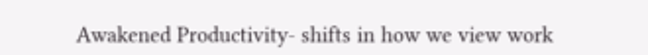Awakened Productivity- shifts in how we view work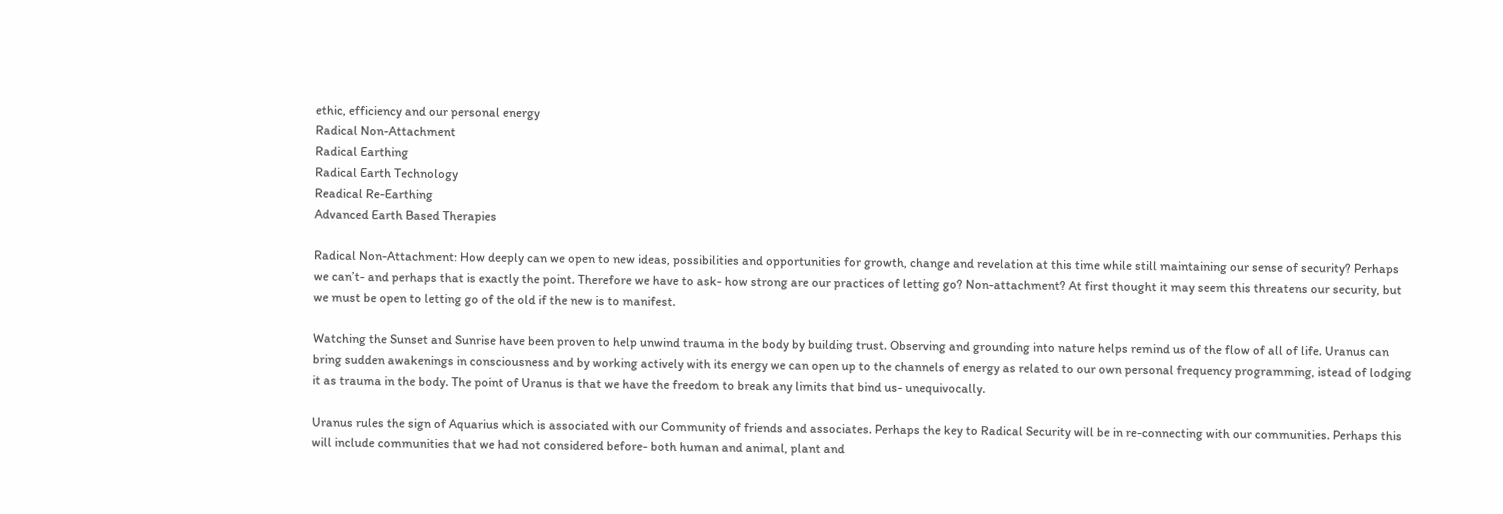ethic, efficiency and our personal energy
Radical Non-Attachment
Radical Earthing
Radical Earth Technology
Readical Re-Earthing
Advanced Earth Based Therapies

Radical Non-Attachment: How deeply can we open to new ideas, possibilities and opportunities for growth, change and revelation at this time while still maintaining our sense of security? Perhaps we can’t- and perhaps that is exactly the point. Therefore we have to ask- how strong are our practices of letting go? Non-attachment? At first thought it may seem this threatens our security, but we must be open to letting go of the old if the new is to manifest.

Watching the Sunset and Sunrise have been proven to help unwind trauma in the body by building trust. Observing and grounding into nature helps remind us of the flow of all of life. Uranus can bring sudden awakenings in consciousness and by working actively with its energy we can open up to the channels of energy as related to our own personal frequency programming, istead of lodging it as trauma in the body. The point of Uranus is that we have the freedom to break any limits that bind us- unequivocally.

Uranus rules the sign of Aquarius which is associated with our Community of friends and associates. Perhaps the key to Radical Security will be in re-connecting with our communities. Perhaps this will include communities that we had not considered before- both human and animal, plant and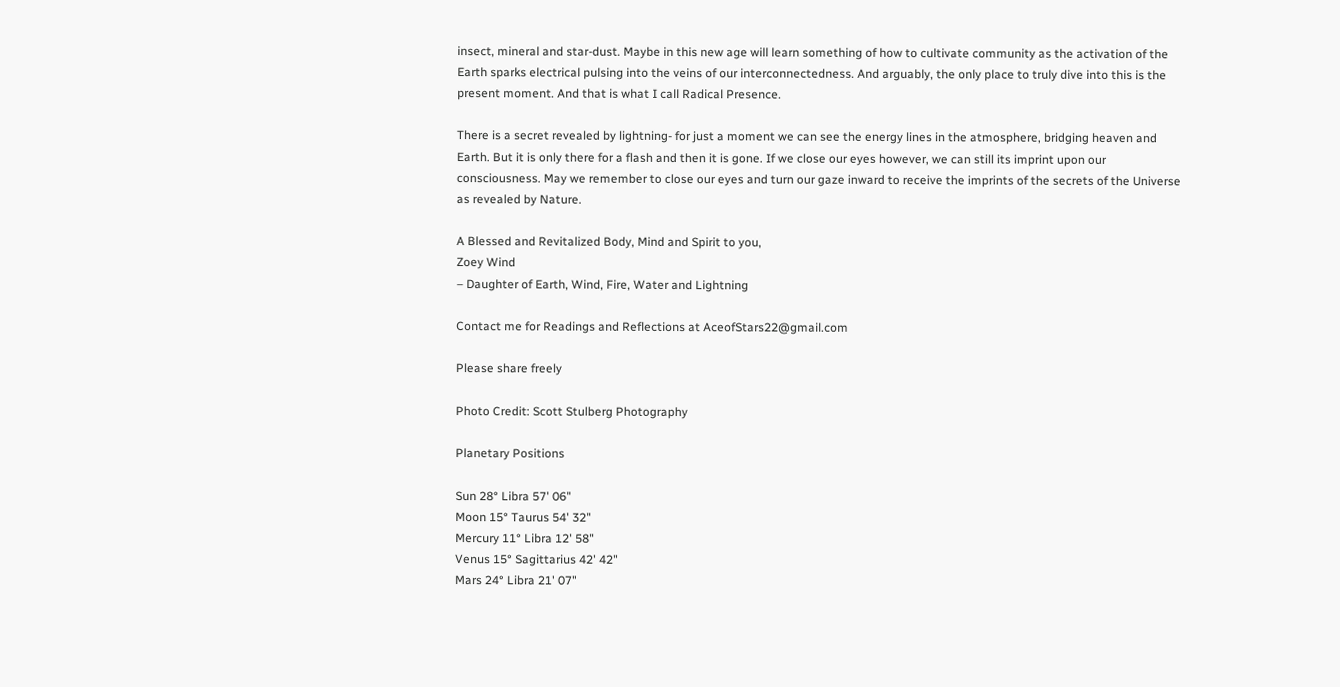insect, mineral and star-dust. Maybe in this new age will learn something of how to cultivate community as the activation of the Earth sparks electrical pulsing into the veins of our interconnectedness. And arguably, the only place to truly dive into this is the present moment. And that is what I call Radical Presence.

There is a secret revealed by lightning- for just a moment we can see the energy lines in the atmosphere, bridging heaven and Earth. But it is only there for a flash and then it is gone. If we close our eyes however, we can still its imprint upon our consciousness. May we remember to close our eyes and turn our gaze inward to receive the imprints of the secrets of the Universe as revealed by Nature.

A Blessed and Revitalized Body, Mind and Spirit to you,
Zoey Wind
– Daughter of Earth, Wind, Fire, Water and Lightning

Contact me for Readings and Reflections at AceofStars22@gmail.com

Please share freely

Photo Credit: Scott Stulberg Photography

Planetary Positions

Sun 28° Libra 57' 06"
Moon 15° Taurus 54' 32"
Mercury 11° Libra 12' 58"
Venus 15° Sagittarius 42' 42"
Mars 24° Libra 21' 07"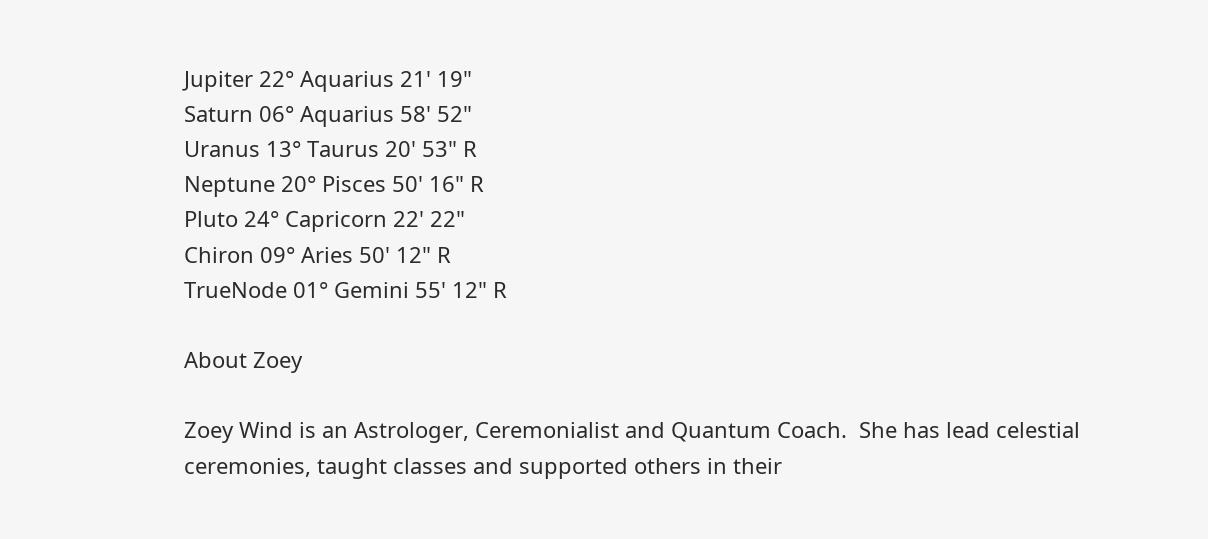Jupiter 22° Aquarius 21' 19"
Saturn 06° Aquarius 58' 52"
Uranus 13° Taurus 20' 53" R
Neptune 20° Pisces 50' 16" R
Pluto 24° Capricorn 22' 22"
Chiron 09° Aries 50' 12" R
TrueNode 01° Gemini 55' 12" R

About Zoey

Zoey Wind is an Astrologer, Ceremonialist and Quantum Coach.  She has lead celestial ceremonies, taught classes and supported others in their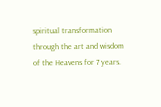spiritual transformation through the art and wisdom of the Heavens for 7 years.